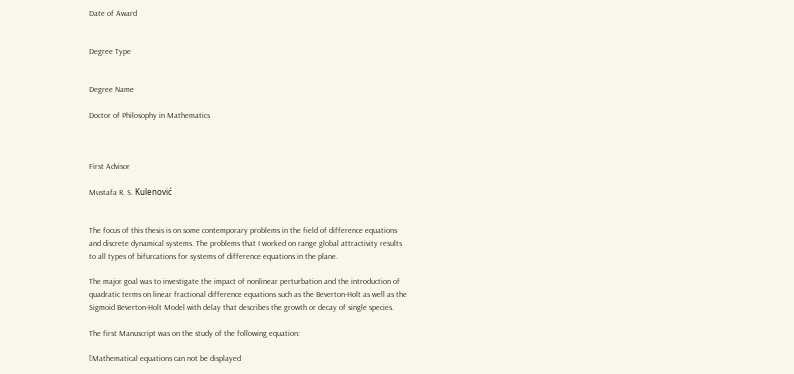Date of Award


Degree Type


Degree Name

Doctor of Philosophy in Mathematics



First Advisor

Mustafa R. S. Kulenović


The focus of this thesis is on some contemporary problems in the field of difference equations and discrete dynamical systems. The problems that I worked on range global attractivity results to all types of bifurcations for systems of difference equations in the plane.

The major goal was to investigate the impact of nonlinear perturbation and the introduction of quadratic terms on linear fractional difference equations such as the Beverton-Holt as well as the Sigmoid Beverton-Holt Model with delay that describes the growth or decay of single species.

The first Manuscript was on the study of the following equation:

[Mathematical equations can not be displayed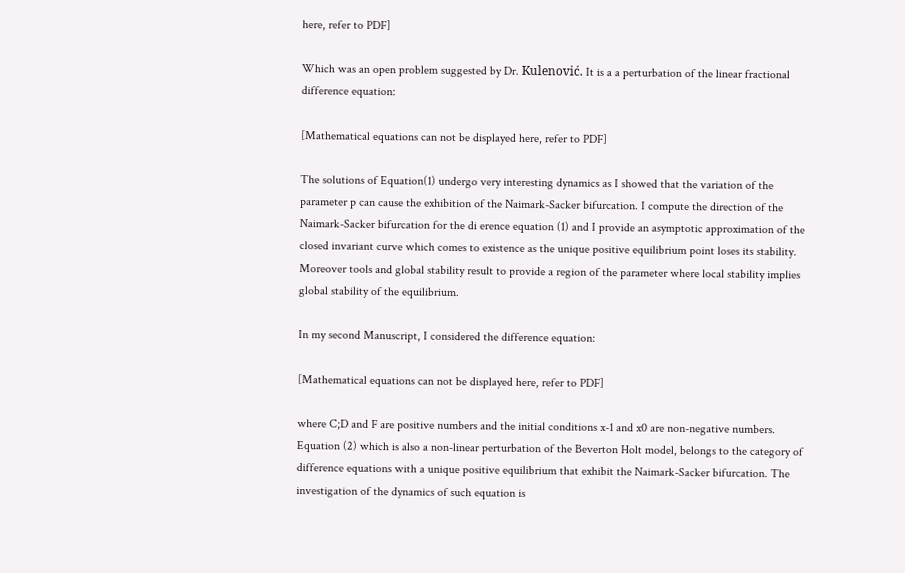here, refer to PDF]

Which was an open problem suggested by Dr. Kulenović. It is a a perturbation of the linear fractional difference equation:

[Mathematical equations can not be displayed here, refer to PDF]

The solutions of Equation(1) undergo very interesting dynamics as I showed that the variation of the parameter p can cause the exhibition of the Naimark-Sacker bifurcation. I compute the direction of the Naimark-Sacker bifurcation for the di erence equation (1) and I provide an asymptotic approximation of the closed invariant curve which comes to existence as the unique positive equilibrium point loses its stability. Moreover tools and global stability result to provide a region of the parameter where local stability implies global stability of the equilibrium.

In my second Manuscript, I considered the difference equation:

[Mathematical equations can not be displayed here, refer to PDF]

where C;D and F are positive numbers and the initial conditions x-1 and x0 are non-negative numbers. Equation (2) which is also a non-linear perturbation of the Beverton Holt model, belongs to the category of difference equations with a unique positive equilibrium that exhibit the Naimark-Sacker bifurcation. The investigation of the dynamics of such equation is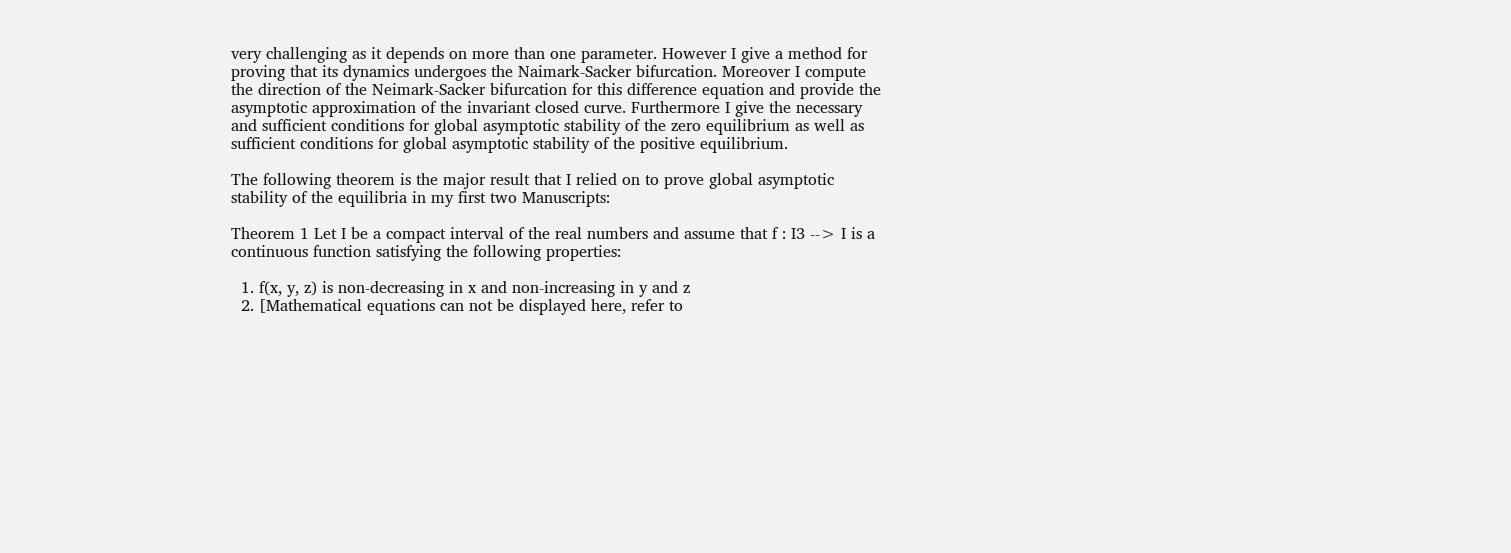very challenging as it depends on more than one parameter. However I give a method for proving that its dynamics undergoes the Naimark-Sacker bifurcation. Moreover I compute the direction of the Neimark-Sacker bifurcation for this difference equation and provide the asymptotic approximation of the invariant closed curve. Furthermore I give the necessary and sufficient conditions for global asymptotic stability of the zero equilibrium as well as sufficient conditions for global asymptotic stability of the positive equilibrium.

The following theorem is the major result that I relied on to prove global asymptotic stability of the equilibria in my first two Manuscripts:

Theorem 1 Let I be a compact interval of the real numbers and assume that f : I3 --> I is a continuous function satisfying the following properties:

  1. f(x, y, z) is non-decreasing in x and non-increasing in y and z
  2. [Mathematical equations can not be displayed here, refer to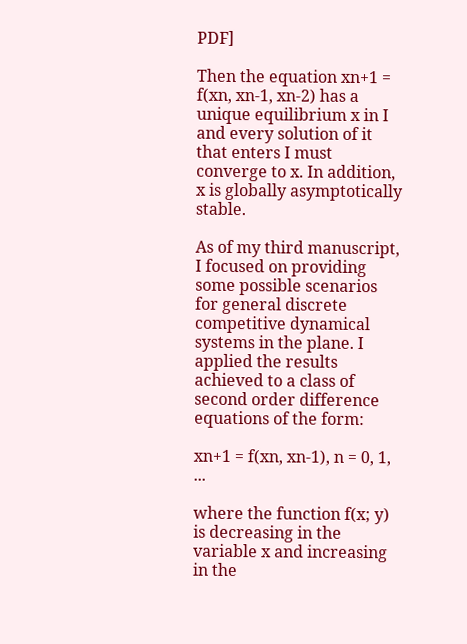PDF]

Then the equation xn+1 = f(xn, xn-1, xn-2) has a unique equilibrium x in I and every solution of it that enters I must converge to x. In addition, x is globally asymptotically stable.

As of my third manuscript, I focused on providing some possible scenarios for general discrete competitive dynamical systems in the plane. I applied the results achieved to a class of second order difference equations of the form:

xn+1 = f(xn, xn-1), n = 0, 1, ...

where the function f(x; y) is decreasing in the variable x and increasing in the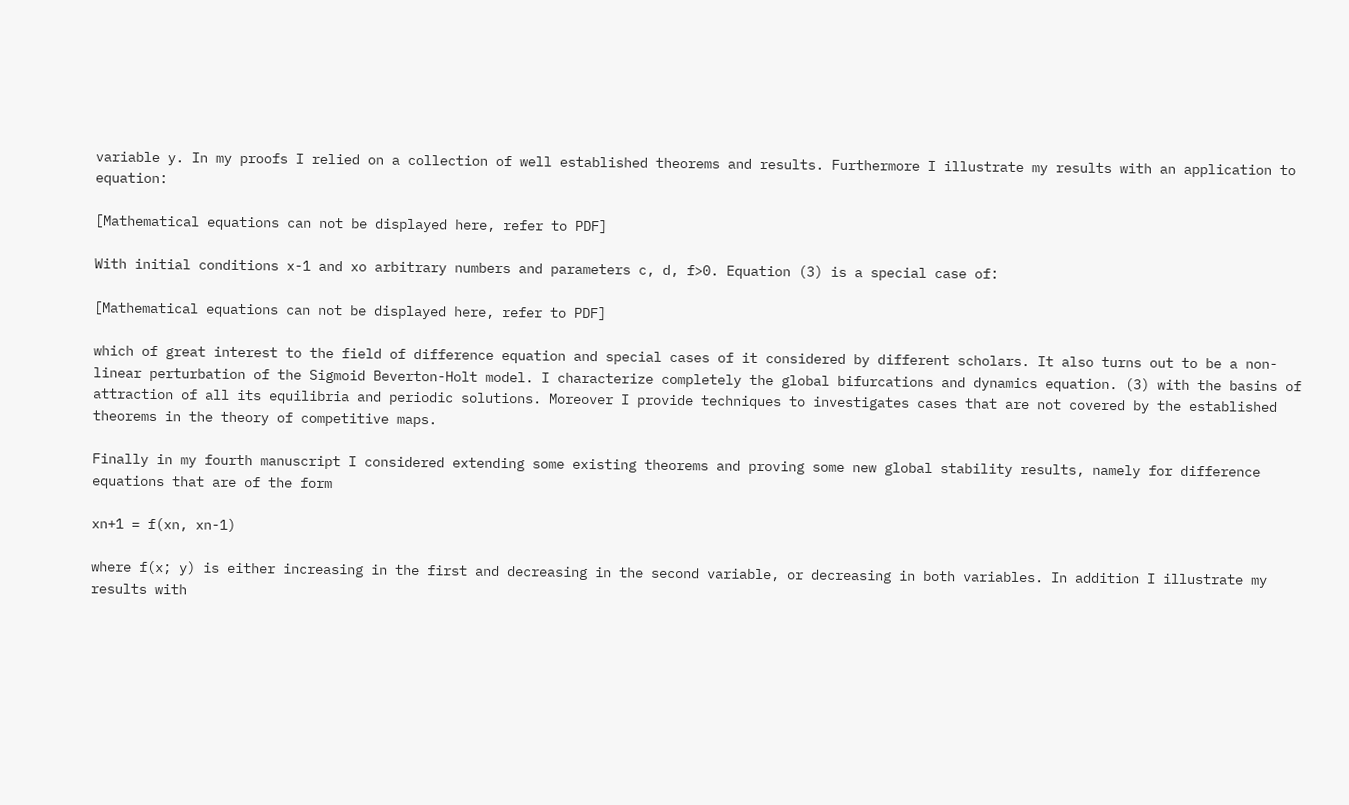variable y. In my proofs I relied on a collection of well established theorems and results. Furthermore I illustrate my results with an application to equation:

[Mathematical equations can not be displayed here, refer to PDF]

With initial conditions x-1 and xo arbitrary numbers and parameters c, d, f>0. Equation (3) is a special case of:

[Mathematical equations can not be displayed here, refer to PDF]

which of great interest to the field of difference equation and special cases of it considered by different scholars. It also turns out to be a non-linear perturbation of the Sigmoid Beverton-Holt model. I characterize completely the global bifurcations and dynamics equation. (3) with the basins of attraction of all its equilibria and periodic solutions. Moreover I provide techniques to investigates cases that are not covered by the established theorems in the theory of competitive maps.

Finally in my fourth manuscript I considered extending some existing theorems and proving some new global stability results, namely for difference equations that are of the form

xn+1 = f(xn, xn-1)

where f(x; y) is either increasing in the first and decreasing in the second variable, or decreasing in both variables. In addition I illustrate my results with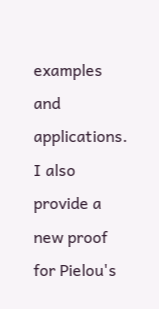examples and applications. I also provide a new proof for Pielou's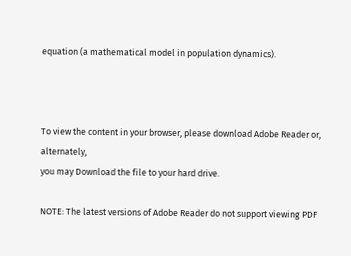equation (a mathematical model in population dynamics).



To view the content in your browser, please download Adobe Reader or, alternately,
you may Download the file to your hard drive.

NOTE: The latest versions of Adobe Reader do not support viewing PDF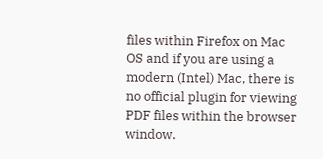files within Firefox on Mac OS and if you are using a modern (Intel) Mac, there is no official plugin for viewing PDF files within the browser window.